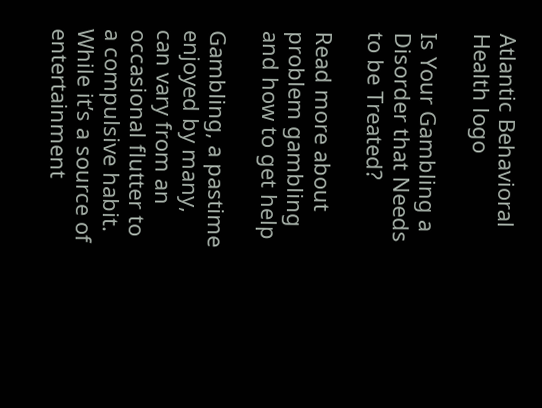Atlantic Behavioral Health logo

Is Your Gambling a Disorder that Needs to be Treated?

Read more about problem gambling and how to get help

Gambling, a pastime enjoyed by many, can vary from an occasional flutter to a compulsive habit. While it’s a source of entertainment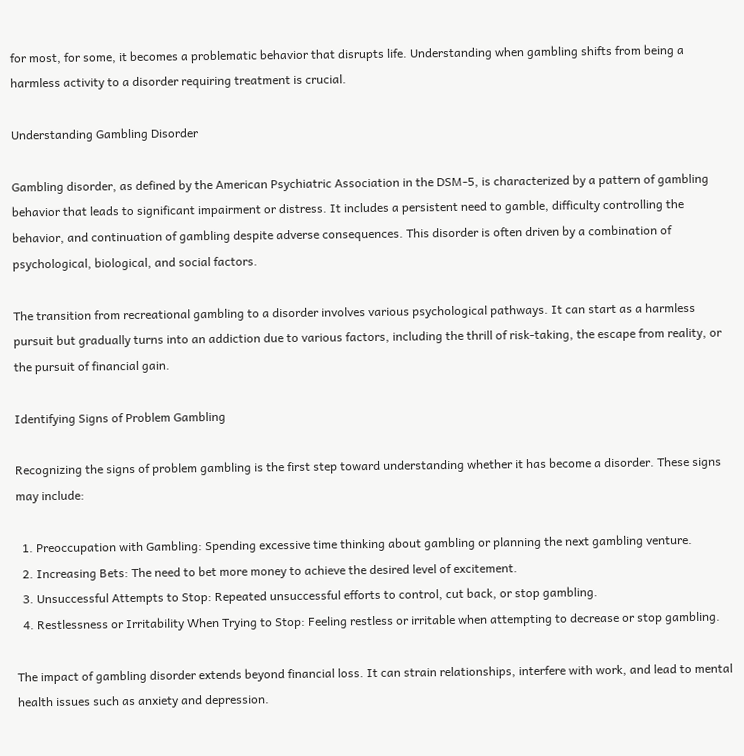for most, for some, it becomes a problematic behavior that disrupts life. Understanding when gambling shifts from being a harmless activity to a disorder requiring treatment is crucial.

Understanding Gambling Disorder

Gambling disorder, as defined by the American Psychiatric Association in the DSM-5, is characterized by a pattern of gambling behavior that leads to significant impairment or distress. It includes a persistent need to gamble, difficulty controlling the behavior, and continuation of gambling despite adverse consequences. This disorder is often driven by a combination of psychological, biological, and social factors.

The transition from recreational gambling to a disorder involves various psychological pathways. It can start as a harmless pursuit but gradually turns into an addiction due to various factors, including the thrill of risk-taking, the escape from reality, or the pursuit of financial gain.

Identifying Signs of Problem Gambling

Recognizing the signs of problem gambling is the first step toward understanding whether it has become a disorder. These signs may include:

  1. Preoccupation with Gambling: Spending excessive time thinking about gambling or planning the next gambling venture.
  2. Increasing Bets: The need to bet more money to achieve the desired level of excitement.
  3. Unsuccessful Attempts to Stop: Repeated unsuccessful efforts to control, cut back, or stop gambling.
  4. Restlessness or Irritability When Trying to Stop: Feeling restless or irritable when attempting to decrease or stop gambling.

The impact of gambling disorder extends beyond financial loss. It can strain relationships, interfere with work, and lead to mental health issues such as anxiety and depression.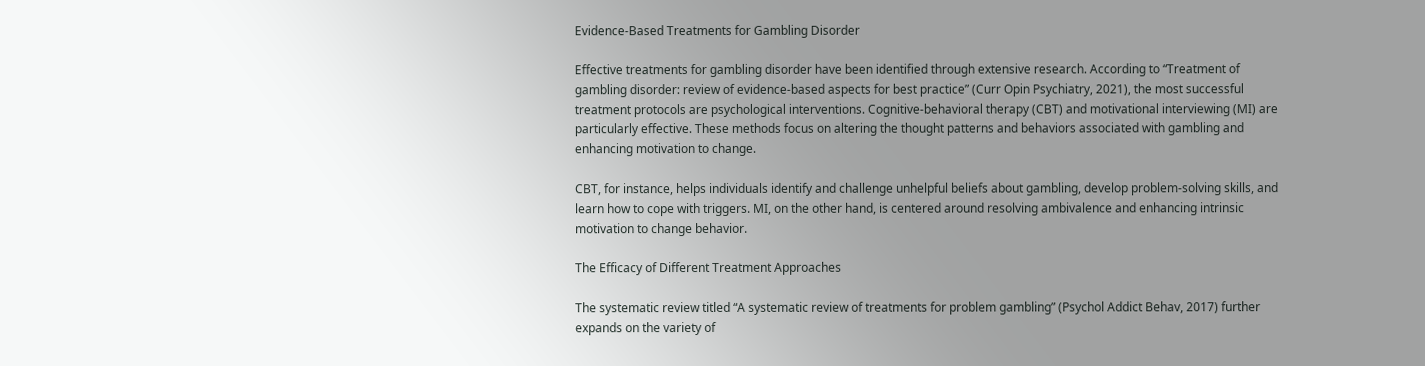Evidence-Based Treatments for Gambling Disorder

Effective treatments for gambling disorder have been identified through extensive research. According to “Treatment of gambling disorder: review of evidence-based aspects for best practice” (Curr Opin Psychiatry, 2021), the most successful treatment protocols are psychological interventions. Cognitive-behavioral therapy (CBT) and motivational interviewing (MI) are particularly effective. These methods focus on altering the thought patterns and behaviors associated with gambling and enhancing motivation to change.

CBT, for instance, helps individuals identify and challenge unhelpful beliefs about gambling, develop problem-solving skills, and learn how to cope with triggers. MI, on the other hand, is centered around resolving ambivalence and enhancing intrinsic motivation to change behavior.

The Efficacy of Different Treatment Approaches

The systematic review titled “A systematic review of treatments for problem gambling” (Psychol Addict Behav, 2017) further expands on the variety of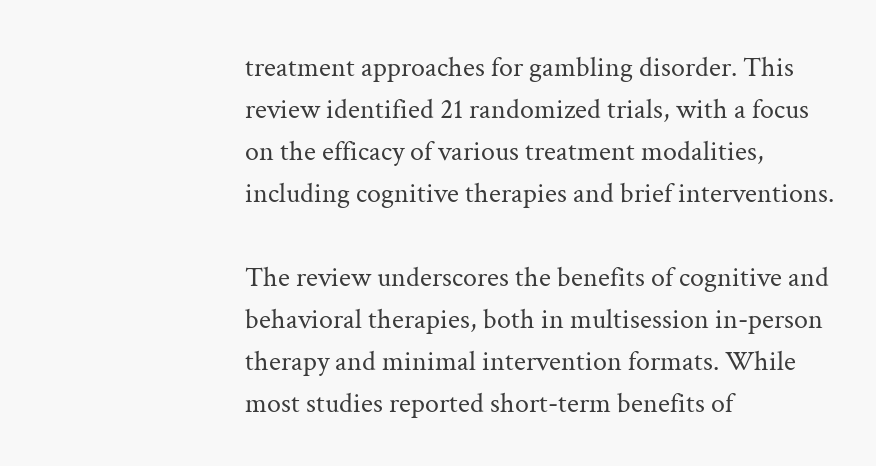treatment approaches for gambling disorder. This review identified 21 randomized trials, with a focus on the efficacy of various treatment modalities, including cognitive therapies and brief interventions.

The review underscores the benefits of cognitive and behavioral therapies, both in multisession in-person therapy and minimal intervention formats. While most studies reported short-term benefits of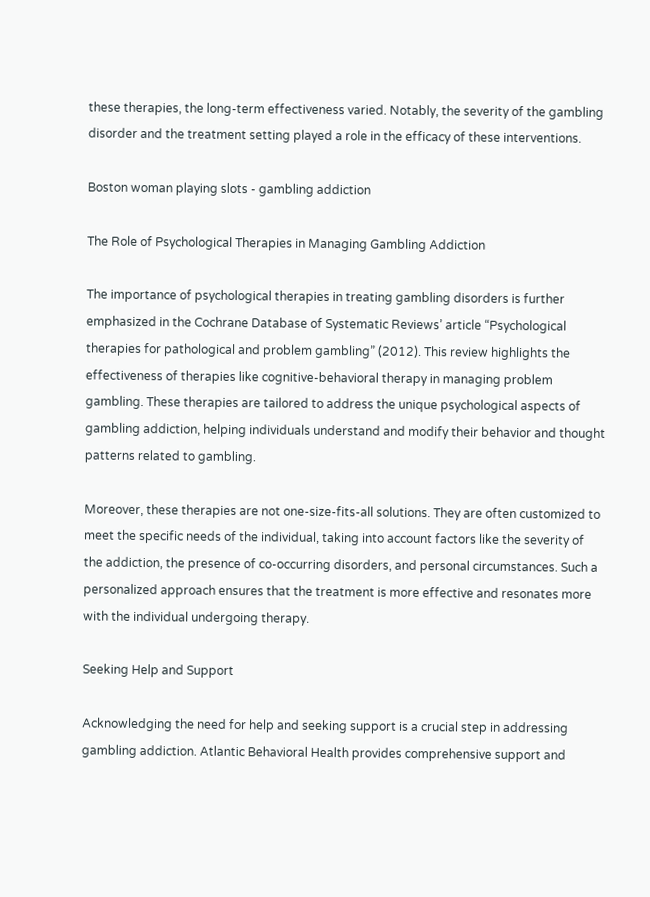these therapies, the long-term effectiveness varied. Notably, the severity of the gambling disorder and the treatment setting played a role in the efficacy of these interventions.

Boston woman playing slots - gambling addiction

The Role of Psychological Therapies in Managing Gambling Addiction

The importance of psychological therapies in treating gambling disorders is further emphasized in the Cochrane Database of Systematic Reviews’ article “Psychological therapies for pathological and problem gambling” (2012). This review highlights the effectiveness of therapies like cognitive-behavioral therapy in managing problem gambling. These therapies are tailored to address the unique psychological aspects of gambling addiction, helping individuals understand and modify their behavior and thought patterns related to gambling.

Moreover, these therapies are not one-size-fits-all solutions. They are often customized to meet the specific needs of the individual, taking into account factors like the severity of the addiction, the presence of co-occurring disorders, and personal circumstances. Such a personalized approach ensures that the treatment is more effective and resonates more with the individual undergoing therapy.

Seeking Help and Support

Acknowledging the need for help and seeking support is a crucial step in addressing gambling addiction. Atlantic Behavioral Health provides comprehensive support and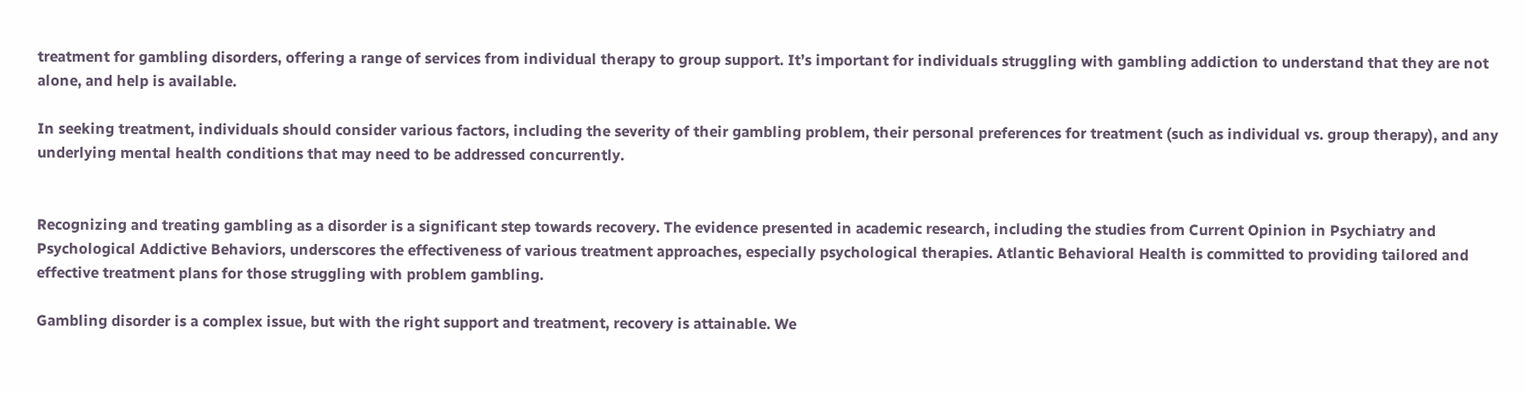treatment for gambling disorders, offering a range of services from individual therapy to group support. It’s important for individuals struggling with gambling addiction to understand that they are not alone, and help is available.

In seeking treatment, individuals should consider various factors, including the severity of their gambling problem, their personal preferences for treatment (such as individual vs. group therapy), and any underlying mental health conditions that may need to be addressed concurrently.


Recognizing and treating gambling as a disorder is a significant step towards recovery. The evidence presented in academic research, including the studies from Current Opinion in Psychiatry and Psychological Addictive Behaviors, underscores the effectiveness of various treatment approaches, especially psychological therapies. Atlantic Behavioral Health is committed to providing tailored and effective treatment plans for those struggling with problem gambling.

Gambling disorder is a complex issue, but with the right support and treatment, recovery is attainable. We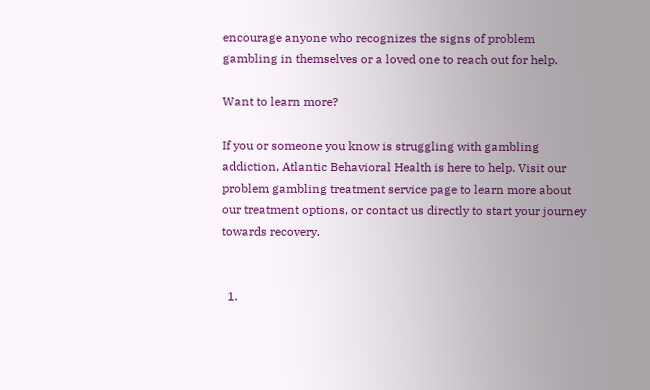encourage anyone who recognizes the signs of problem gambling in themselves or a loved one to reach out for help.

Want to learn more?

If you or someone you know is struggling with gambling addiction, Atlantic Behavioral Health is here to help. Visit our problem gambling treatment service page to learn more about our treatment options, or contact us directly to start your journey towards recovery.


  1.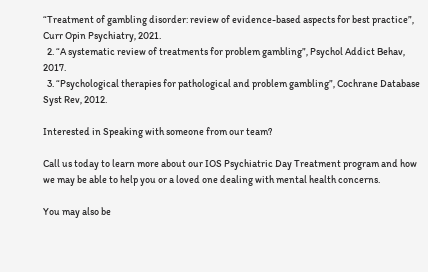“Treatment of gambling disorder: review of evidence-based aspects for best practice”, Curr Opin Psychiatry, 2021.
  2. “A systematic review of treatments for problem gambling”, Psychol Addict Behav, 2017.
  3. “Psychological therapies for pathological and problem gambling”, Cochrane Database Syst Rev, 2012.

Interested in Speaking with someone from our team?

Call us today to learn more about our IOS Psychiatric Day Treatment program and how we may be able to help you or a loved one dealing with mental health concerns.

You may also be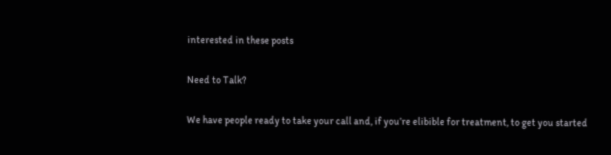interested in these posts

Need to Talk?

We have people ready to take your call and, if you’re elibible for treatment, to get you started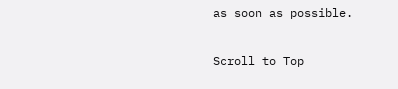as soon as possible.

Scroll to Top